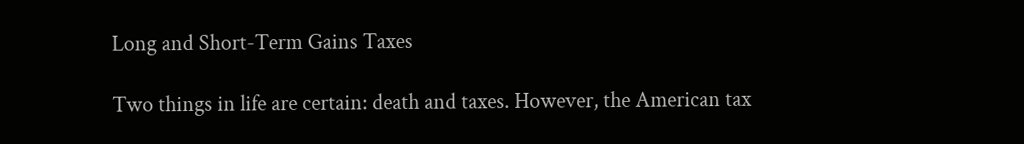Long and Short-Term Gains Taxes

Two things in life are certain: death and taxes. However, the American tax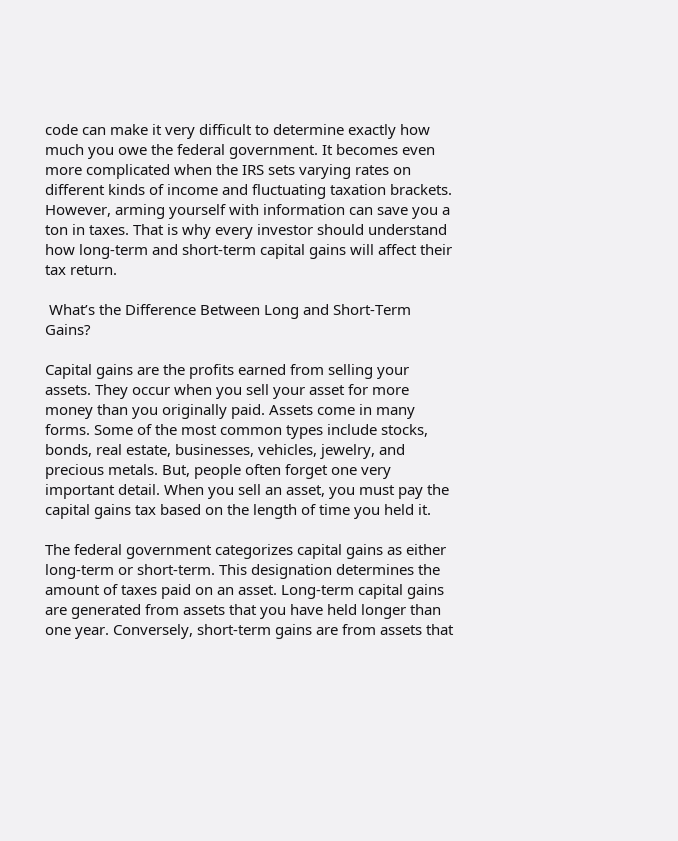code can make it very difficult to determine exactly how much you owe the federal government. It becomes even more complicated when the IRS sets varying rates on different kinds of income and fluctuating taxation brackets. However, arming yourself with information can save you a ton in taxes. That is why every investor should understand how long-term and short-term capital gains will affect their tax return.

 What’s the Difference Between Long and Short-Term Gains?

Capital gains are the profits earned from selling your assets. They occur when you sell your asset for more money than you originally paid. Assets come in many forms. Some of the most common types include stocks, bonds, real estate, businesses, vehicles, jewelry, and precious metals. But, people often forget one very important detail. When you sell an asset, you must pay the capital gains tax based on the length of time you held it.

The federal government categorizes capital gains as either long-term or short-term. This designation determines the amount of taxes paid on an asset. Long-term capital gains are generated from assets that you have held longer than one year. Conversely, short-term gains are from assets that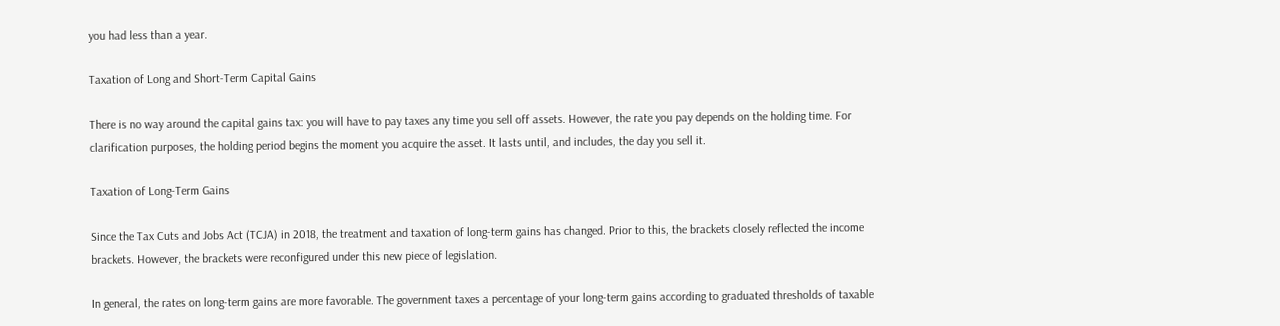you had less than a year.

Taxation of Long and Short-Term Capital Gains

There is no way around the capital gains tax: you will have to pay taxes any time you sell off assets. However, the rate you pay depends on the holding time. For clarification purposes, the holding period begins the moment you acquire the asset. It lasts until, and includes, the day you sell it.

Taxation of Long-Term Gains

Since the Tax Cuts and Jobs Act (TCJA) in 2018, the treatment and taxation of long-term gains has changed. Prior to this, the brackets closely reflected the income brackets. However, the brackets were reconfigured under this new piece of legislation.

In general, the rates on long-term gains are more favorable. The government taxes a percentage of your long-term gains according to graduated thresholds of taxable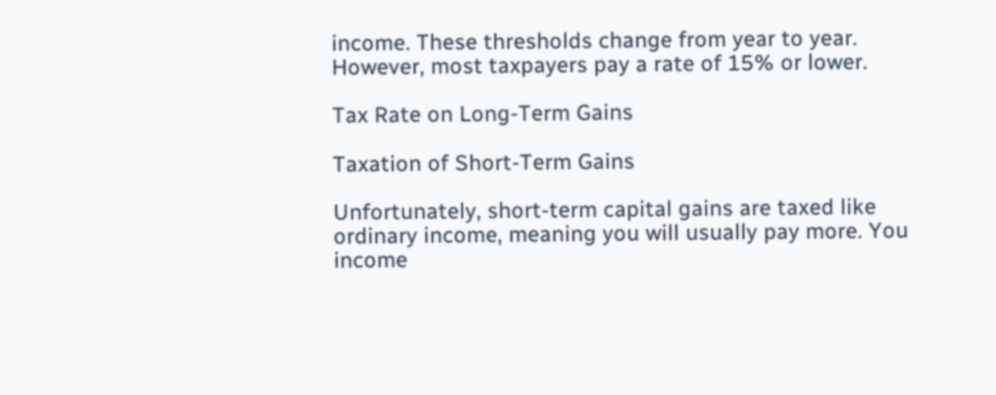income. These thresholds change from year to year. However, most taxpayers pay a rate of 15% or lower.

Tax Rate on Long-Term Gains

Taxation of Short-Term Gains

Unfortunately, short-term capital gains are taxed like ordinary income, meaning you will usually pay more. You income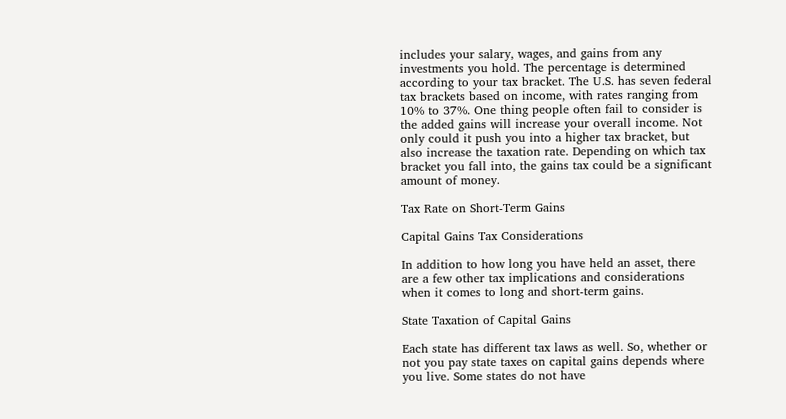includes your salary, wages, and gains from any investments you hold. The percentage is determined according to your tax bracket. The U.S. has seven federal tax brackets based on income, with rates ranging from 10% to 37%. One thing people often fail to consider is the added gains will increase your overall income. Not only could it push you into a higher tax bracket, but also increase the taxation rate. Depending on which tax bracket you fall into, the gains tax could be a significant amount of money.

Tax Rate on Short-Term Gains

Capital Gains Tax Considerations

In addition to how long you have held an asset, there are a few other tax implications and considerations when it comes to long and short-term gains.

State Taxation of Capital Gains

Each state has different tax laws as well. So, whether or not you pay state taxes on capital gains depends where you live. Some states do not have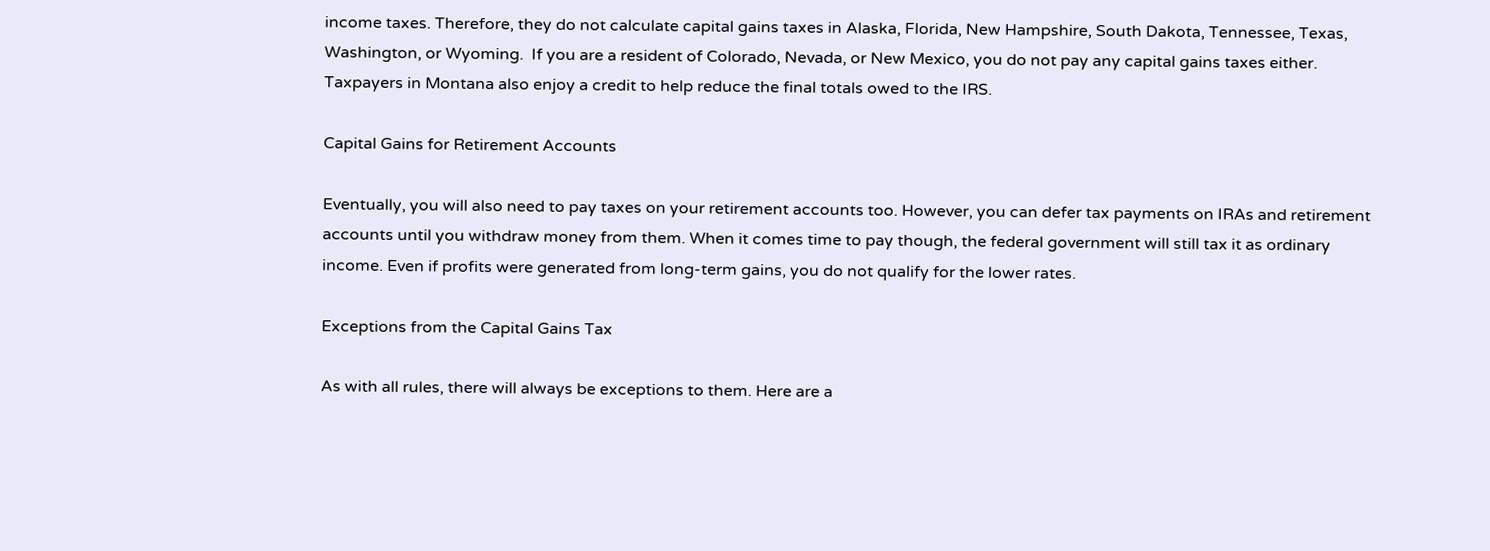income taxes. Therefore, they do not calculate capital gains taxes in Alaska, Florida, New Hampshire, South Dakota, Tennessee, Texas, Washington, or Wyoming.  If you are a resident of Colorado, Nevada, or New Mexico, you do not pay any capital gains taxes either. Taxpayers in Montana also enjoy a credit to help reduce the final totals owed to the IRS.

Capital Gains for Retirement Accounts

Eventually, you will also need to pay taxes on your retirement accounts too. However, you can defer tax payments on IRAs and retirement accounts until you withdraw money from them. When it comes time to pay though, the federal government will still tax it as ordinary income. Even if profits were generated from long-term gains, you do not qualify for the lower rates.

Exceptions from the Capital Gains Tax

As with all rules, there will always be exceptions to them. Here are a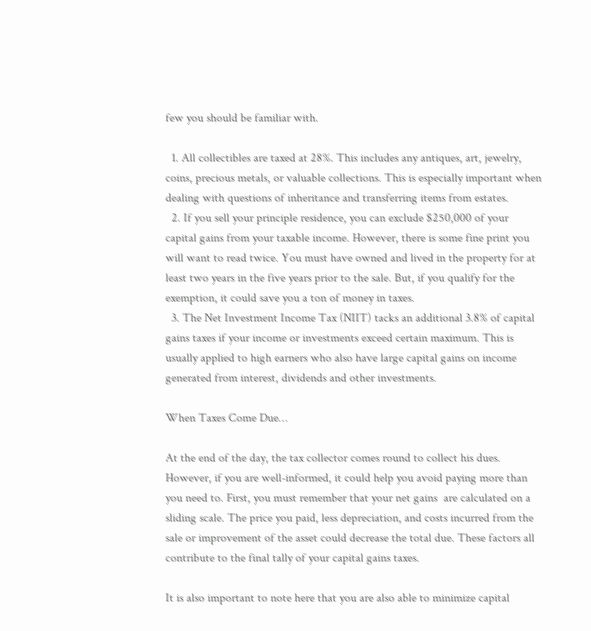few you should be familiar with.

  1. All collectibles are taxed at 28%. This includes any antiques, art, jewelry, coins, precious metals, or valuable collections. This is especially important when dealing with questions of inheritance and transferring items from estates.
  2. If you sell your principle residence, you can exclude $250,000 of your capital gains from your taxable income. However, there is some fine print you will want to read twice. You must have owned and lived in the property for at least two years in the five years prior to the sale. But, if you qualify for the exemption, it could save you a ton of money in taxes.
  3. The Net Investment Income Tax (NIIT) tacks an additional 3.8% of capital gains taxes if your income or investments exceed certain maximum. This is usually applied to high earners who also have large capital gains on income generated from interest, dividends and other investments.

When Taxes Come Due…

At the end of the day, the tax collector comes round to collect his dues. However, if you are well-informed, it could help you avoid paying more than you need to. First, you must remember that your net gains  are calculated on a sliding scale. The price you paid, less depreciation, and costs incurred from the sale or improvement of the asset could decrease the total due. These factors all contribute to the final tally of your capital gains taxes.

It is also important to note here that you are also able to minimize capital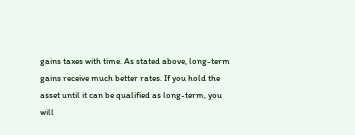gains taxes with time. As stated above, long-term gains receive much better rates. If you hold the asset until it can be qualified as long-term, you will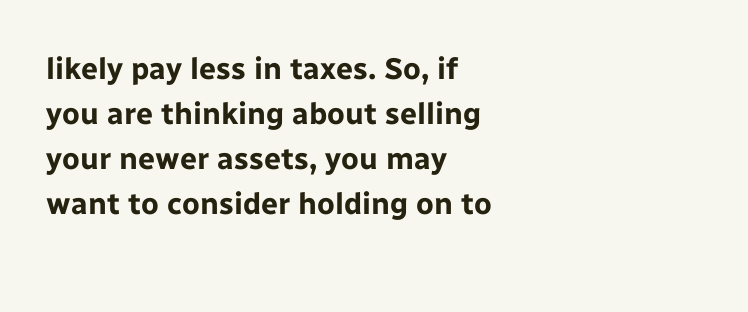likely pay less in taxes. So, if you are thinking about selling your newer assets, you may want to consider holding on to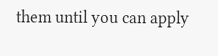them until you can apply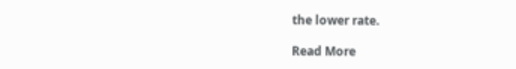the lower rate.

Read More